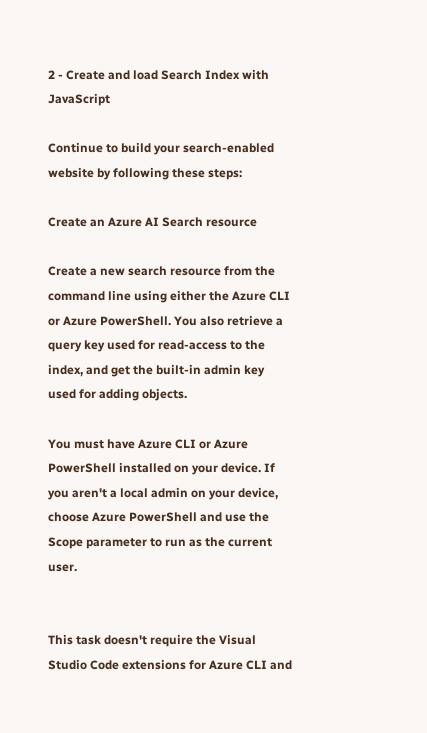2 - Create and load Search Index with JavaScript

Continue to build your search-enabled website by following these steps:

Create an Azure AI Search resource

Create a new search resource from the command line using either the Azure CLI or Azure PowerShell. You also retrieve a query key used for read-access to the index, and get the built-in admin key used for adding objects.

You must have Azure CLI or Azure PowerShell installed on your device. If you aren't a local admin on your device, choose Azure PowerShell and use the Scope parameter to run as the current user.


This task doesn't require the Visual Studio Code extensions for Azure CLI and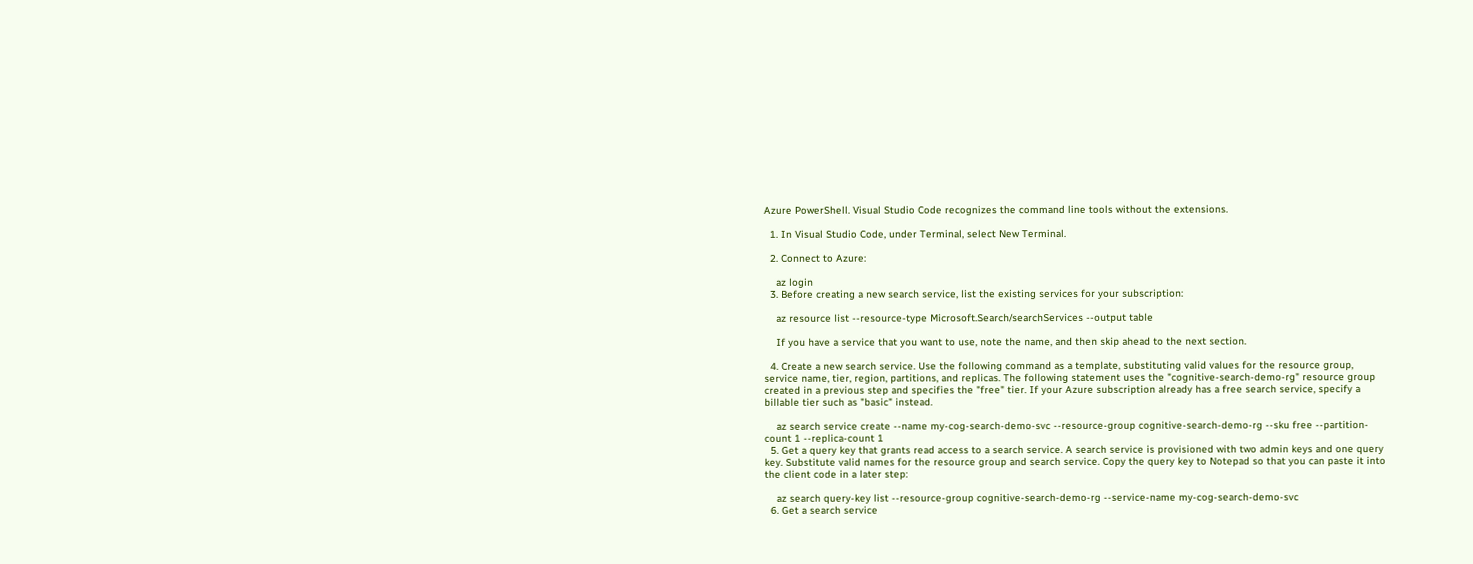Azure PowerShell. Visual Studio Code recognizes the command line tools without the extensions.

  1. In Visual Studio Code, under Terminal, select New Terminal.

  2. Connect to Azure:

    az login
  3. Before creating a new search service, list the existing services for your subscription:

    az resource list --resource-type Microsoft.Search/searchServices --output table

    If you have a service that you want to use, note the name, and then skip ahead to the next section.

  4. Create a new search service. Use the following command as a template, substituting valid values for the resource group, service name, tier, region, partitions, and replicas. The following statement uses the "cognitive-search-demo-rg" resource group created in a previous step and specifies the "free" tier. If your Azure subscription already has a free search service, specify a billable tier such as "basic" instead.

    az search service create --name my-cog-search-demo-svc --resource-group cognitive-search-demo-rg --sku free --partition-count 1 --replica-count 1
  5. Get a query key that grants read access to a search service. A search service is provisioned with two admin keys and one query key. Substitute valid names for the resource group and search service. Copy the query key to Notepad so that you can paste it into the client code in a later step:

    az search query-key list --resource-group cognitive-search-demo-rg --service-name my-cog-search-demo-svc
  6. Get a search service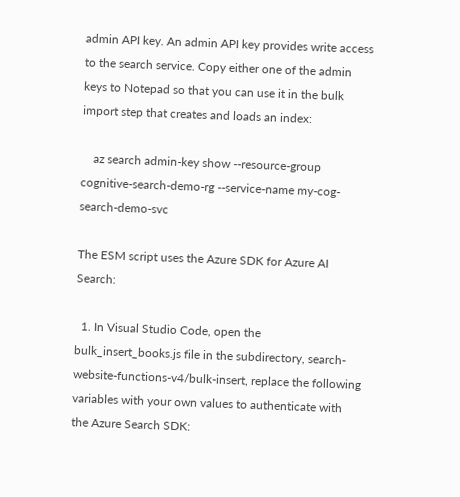admin API key. An admin API key provides write access to the search service. Copy either one of the admin keys to Notepad so that you can use it in the bulk import step that creates and loads an index:

    az search admin-key show --resource-group cognitive-search-demo-rg --service-name my-cog-search-demo-svc

The ESM script uses the Azure SDK for Azure AI Search:

  1. In Visual Studio Code, open the bulk_insert_books.js file in the subdirectory, search-website-functions-v4/bulk-insert, replace the following variables with your own values to authenticate with the Azure Search SDK: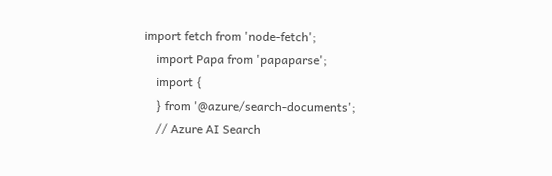import fetch from 'node-fetch';
    import Papa from 'papaparse';
    import {
    } from '@azure/search-documents';
    // Azure AI Search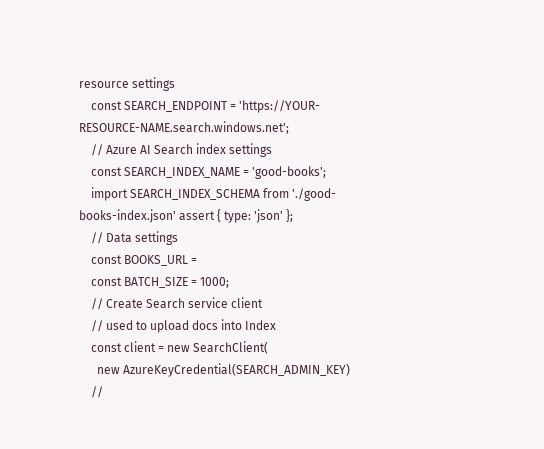resource settings
    const SEARCH_ENDPOINT = 'https://YOUR-RESOURCE-NAME.search.windows.net';
    // Azure AI Search index settings
    const SEARCH_INDEX_NAME = 'good-books';
    import SEARCH_INDEX_SCHEMA from './good-books-index.json' assert { type: 'json' };
    // Data settings
    const BOOKS_URL =
    const BATCH_SIZE = 1000;
    // Create Search service client
    // used to upload docs into Index
    const client = new SearchClient(
      new AzureKeyCredential(SEARCH_ADMIN_KEY)
    //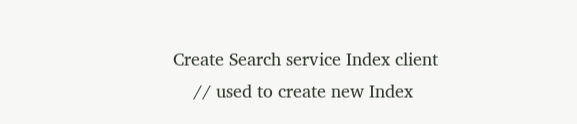Create Search service Index client
    // used to create new Index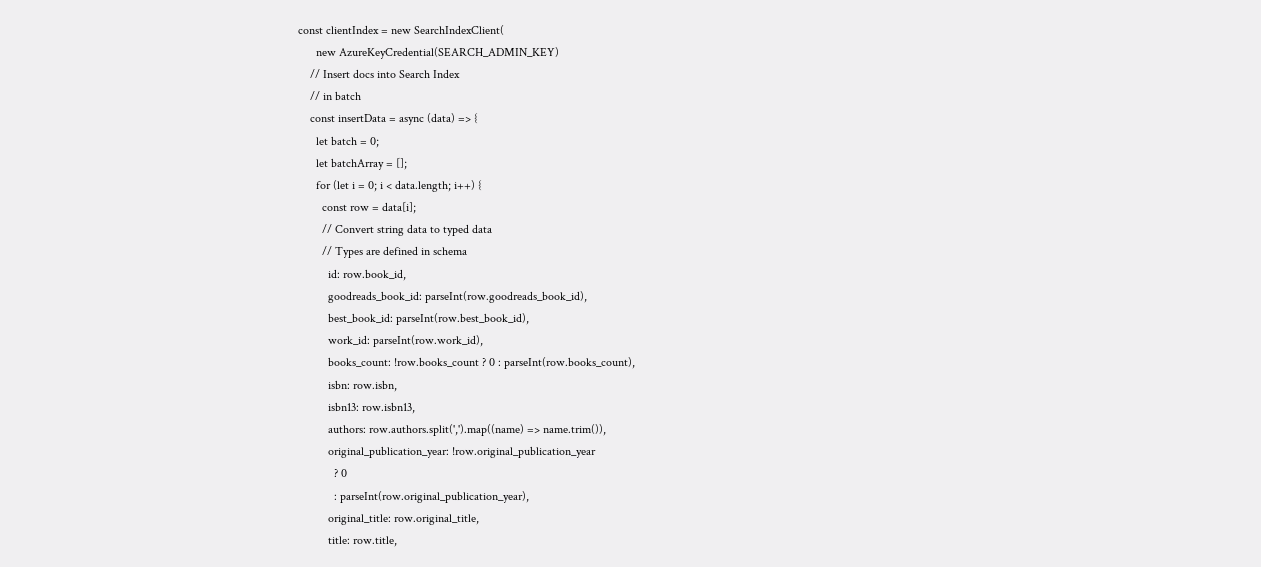const clientIndex = new SearchIndexClient(
      new AzureKeyCredential(SEARCH_ADMIN_KEY)
    // Insert docs into Search Index
    // in batch
    const insertData = async (data) => {
      let batch = 0;
      let batchArray = [];
      for (let i = 0; i < data.length; i++) {
        const row = data[i];
        // Convert string data to typed data
        // Types are defined in schema
          id: row.book_id,
          goodreads_book_id: parseInt(row.goodreads_book_id),
          best_book_id: parseInt(row.best_book_id),
          work_id: parseInt(row.work_id),
          books_count: !row.books_count ? 0 : parseInt(row.books_count),
          isbn: row.isbn,
          isbn13: row.isbn13,
          authors: row.authors.split(',').map((name) => name.trim()),
          original_publication_year: !row.original_publication_year
            ? 0
            : parseInt(row.original_publication_year),
          original_title: row.original_title,
          title: row.title,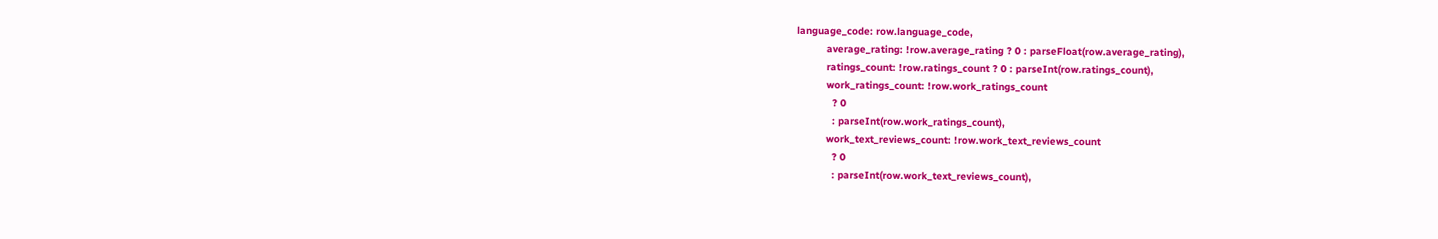language_code: row.language_code,
          average_rating: !row.average_rating ? 0 : parseFloat(row.average_rating),
          ratings_count: !row.ratings_count ? 0 : parseInt(row.ratings_count),
          work_ratings_count: !row.work_ratings_count
            ? 0
            : parseInt(row.work_ratings_count),
          work_text_reviews_count: !row.work_text_reviews_count
            ? 0
            : parseInt(row.work_text_reviews_count),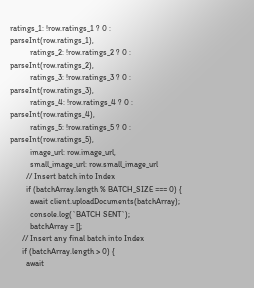ratings_1: !row.ratings_1 ? 0 : parseInt(row.ratings_1),
          ratings_2: !row.ratings_2 ? 0 : parseInt(row.ratings_2),
          ratings_3: !row.ratings_3 ? 0 : parseInt(row.ratings_3),
          ratings_4: !row.ratings_4 ? 0 : parseInt(row.ratings_4),
          ratings_5: !row.ratings_5 ? 0 : parseInt(row.ratings_5),
          image_url: row.image_url,
          small_image_url: row.small_image_url
        // Insert batch into Index
        if (batchArray.length % BATCH_SIZE === 0) {
          await client.uploadDocuments(batchArray);
          console.log(`BATCH SENT`);
          batchArray = [];
      // Insert any final batch into Index
      if (batchArray.length > 0) {
        await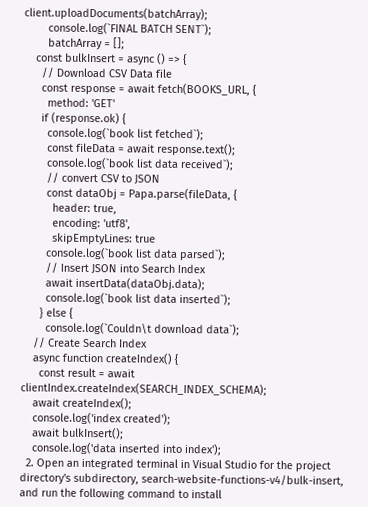client.uploadDocuments(batchArray);
        console.log(`FINAL BATCH SENT`);
        batchArray = [];
    const bulkInsert = async () => {
      // Download CSV Data file
      const response = await fetch(BOOKS_URL, {
        method: 'GET'
      if (response.ok) {
        console.log(`book list fetched`);
        const fileData = await response.text();
        console.log(`book list data received`);
        // convert CSV to JSON
        const dataObj = Papa.parse(fileData, {
          header: true,
          encoding: 'utf8',
          skipEmptyLines: true
        console.log(`book list data parsed`);
        // Insert JSON into Search Index
        await insertData(dataObj.data);
        console.log(`book list data inserted`);
      } else {
        console.log(`Couldn\t download data`);
    // Create Search Index
    async function createIndex() {
      const result = await clientIndex.createIndex(SEARCH_INDEX_SCHEMA);
    await createIndex();
    console.log('index created');
    await bulkInsert();
    console.log('data inserted into index');
  2. Open an integrated terminal in Visual Studio for the project directory's subdirectory, search-website-functions-v4/bulk-insert, and run the following command to install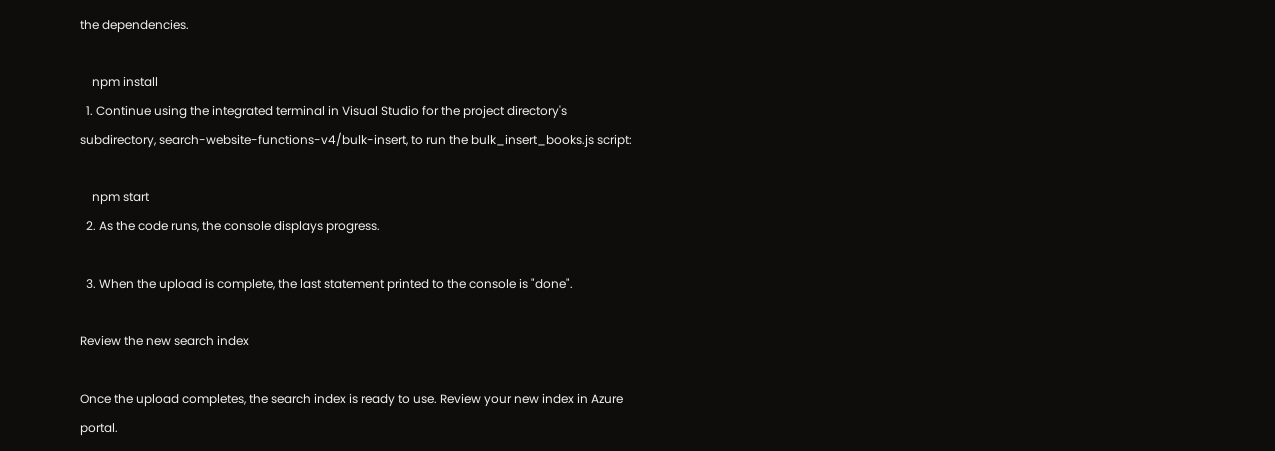the dependencies.

    npm install
  1. Continue using the integrated terminal in Visual Studio for the project directory's subdirectory, search-website-functions-v4/bulk-insert, to run the bulk_insert_books.js script:

    npm start
  2. As the code runs, the console displays progress.

  3. When the upload is complete, the last statement printed to the console is "done".

Review the new search index

Once the upload completes, the search index is ready to use. Review your new index in Azure portal.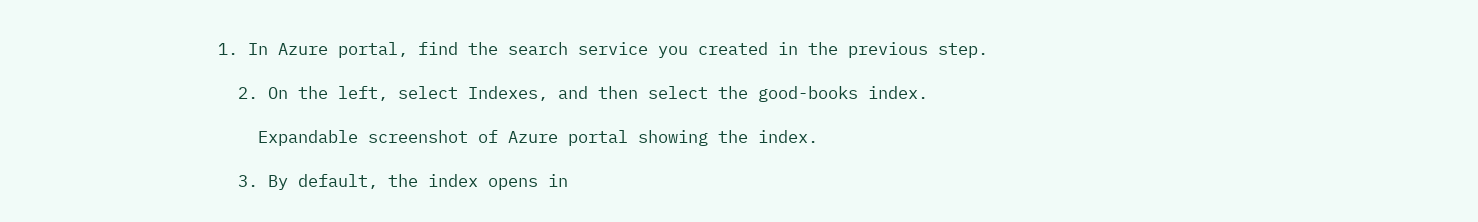1. In Azure portal, find the search service you created in the previous step.

  2. On the left, select Indexes, and then select the good-books index.

    Expandable screenshot of Azure portal showing the index.

  3. By default, the index opens in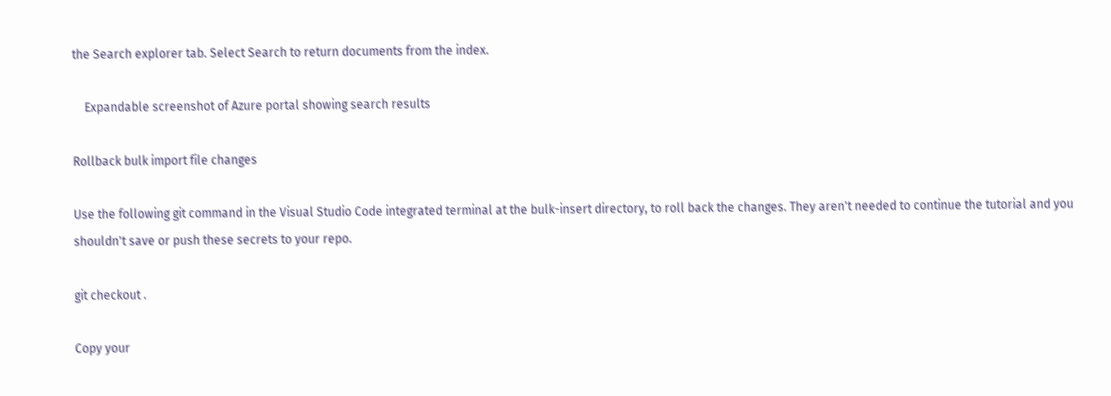the Search explorer tab. Select Search to return documents from the index.

    Expandable screenshot of Azure portal showing search results

Rollback bulk import file changes

Use the following git command in the Visual Studio Code integrated terminal at the bulk-insert directory, to roll back the changes. They aren't needed to continue the tutorial and you shouldn't save or push these secrets to your repo.

git checkout .

Copy your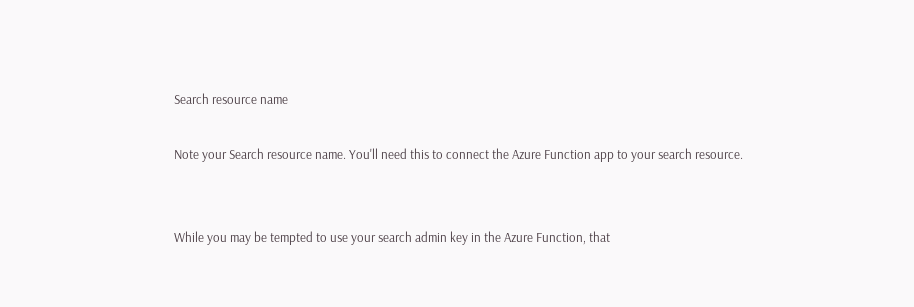Search resource name

Note your Search resource name. You'll need this to connect the Azure Function app to your search resource.


While you may be tempted to use your search admin key in the Azure Function, that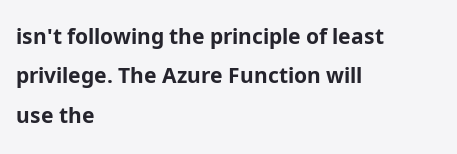isn't following the principle of least privilege. The Azure Function will use the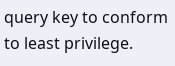query key to conform to least privilege.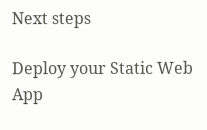Next steps

Deploy your Static Web App